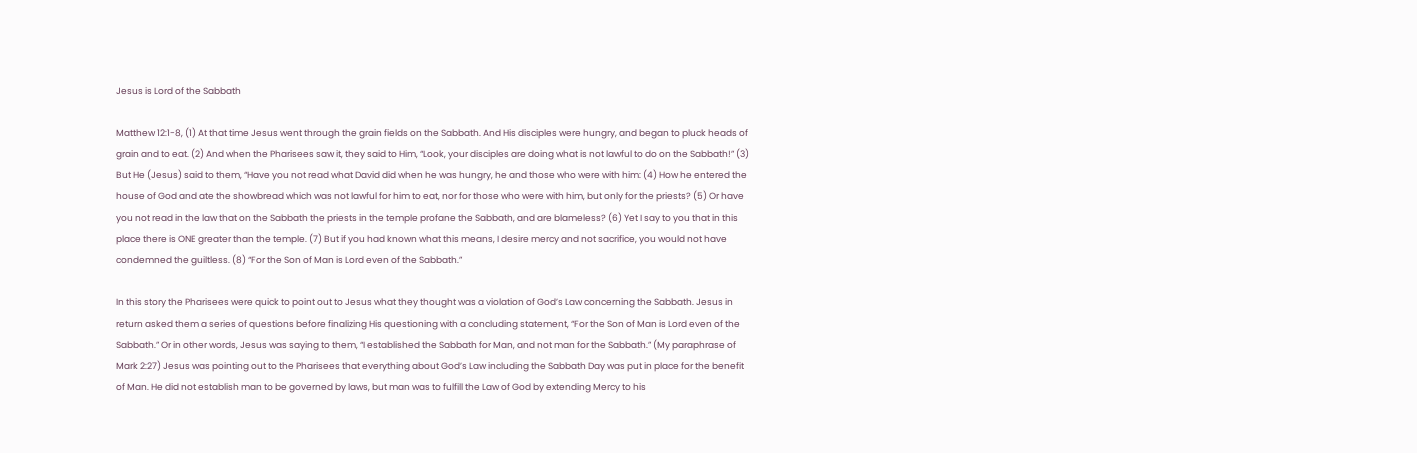Jesus is Lord of the Sabbath

Matthew 12:1-8, (1) At that time Jesus went through the grain fields on the Sabbath. And His disciples were hungry, and began to pluck heads of grain and to eat. (2) And when the Pharisees saw it, they said to Him, “Look, your disciples are doing what is not lawful to do on the Sabbath!” (3) But He (Jesus) said to them, “Have you not read what David did when he was hungry, he and those who were with him: (4) How he entered the house of God and ate the showbread which was not lawful for him to eat, nor for those who were with him, but only for the priests? (5) Or have you not read in the law that on the Sabbath the priests in the temple profane the Sabbath, and are blameless? (6) Yet I say to you that in this place there is ONE greater than the temple. (7) But if you had known what this means, I desire mercy and not sacrifice, you would not have condemned the guiltless. (8) “For the Son of Man is Lord even of the Sabbath.”

In this story the Pharisees were quick to point out to Jesus what they thought was a violation of God’s Law concerning the Sabbath. Jesus in return asked them a series of questions before finalizing His questioning with a concluding statement, “For the Son of Man is Lord even of the Sabbath.” Or in other words, Jesus was saying to them, “I established the Sabbath for Man, and not man for the Sabbath.” (My paraphrase of Mark 2:27) Jesus was pointing out to the Pharisees that everything about God’s Law including the Sabbath Day was put in place for the benefit of Man. He did not establish man to be governed by laws, but man was to fulfill the Law of God by extending Mercy to his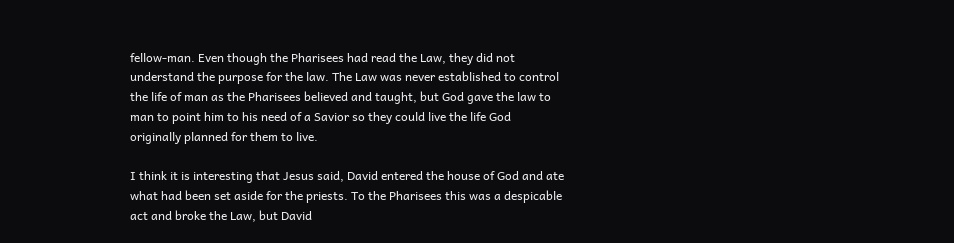fellow-man. Even though the Pharisees had read the Law, they did not understand the purpose for the law. The Law was never established to control the life of man as the Pharisees believed and taught, but God gave the law to man to point him to his need of a Savior so they could live the life God originally planned for them to live.

I think it is interesting that Jesus said, David entered the house of God and ate what had been set aside for the priests. To the Pharisees this was a despicable act and broke the Law, but David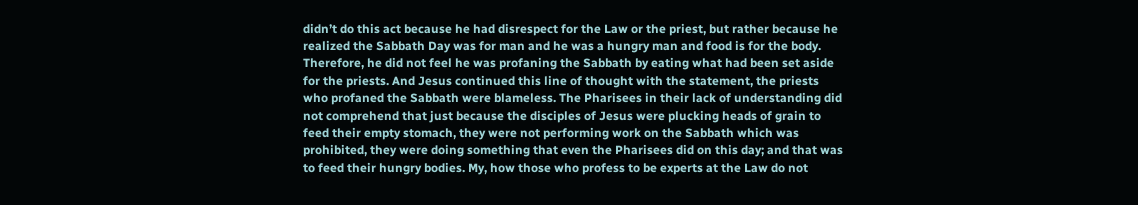didn’t do this act because he had disrespect for the Law or the priest, but rather because he realized the Sabbath Day was for man and he was a hungry man and food is for the body. Therefore, he did not feel he was profaning the Sabbath by eating what had been set aside for the priests. And Jesus continued this line of thought with the statement, the priests who profaned the Sabbath were blameless. The Pharisees in their lack of understanding did not comprehend that just because the disciples of Jesus were plucking heads of grain to feed their empty stomach, they were not performing work on the Sabbath which was prohibited, they were doing something that even the Pharisees did on this day; and that was to feed their hungry bodies. My, how those who profess to be experts at the Law do not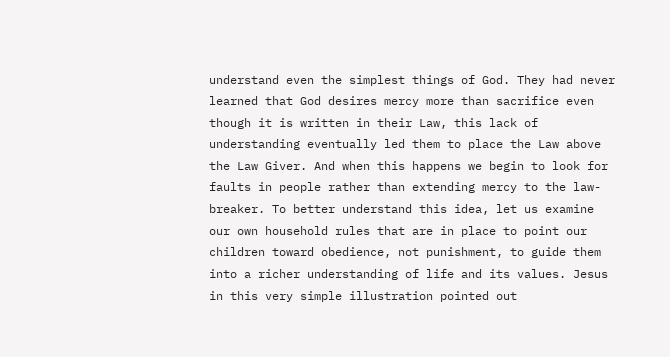understand even the simplest things of God. They had never learned that God desires mercy more than sacrifice even though it is written in their Law, this lack of understanding eventually led them to place the Law above the Law Giver. And when this happens we begin to look for faults in people rather than extending mercy to the law-breaker. To better understand this idea, let us examine our own household rules that are in place to point our children toward obedience, not punishment, to guide them into a richer understanding of life and its values. Jesus in this very simple illustration pointed out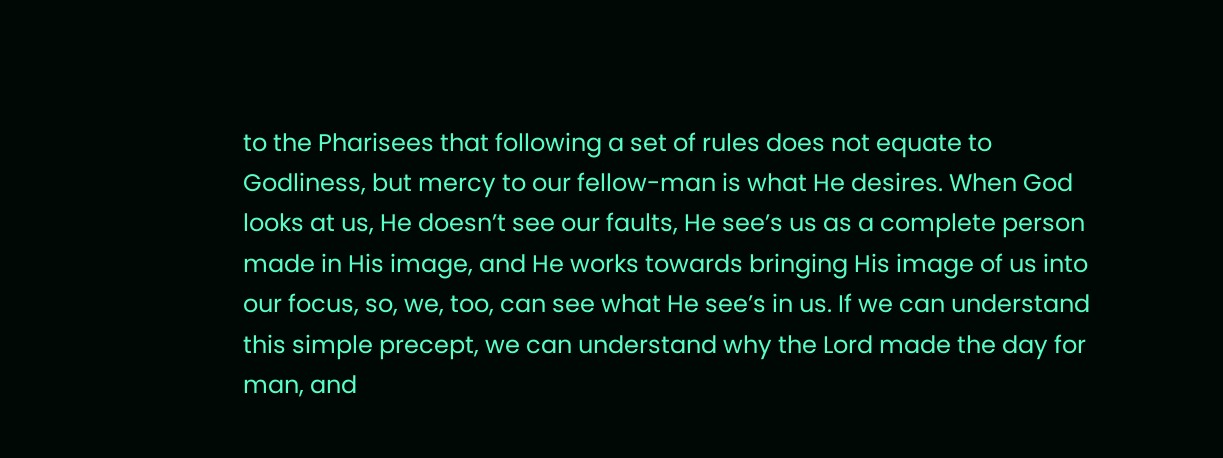to the Pharisees that following a set of rules does not equate to Godliness, but mercy to our fellow-man is what He desires. When God looks at us, He doesn’t see our faults, He see’s us as a complete person made in His image, and He works towards bringing His image of us into our focus, so, we, too, can see what He see’s in us. If we can understand this simple precept, we can understand why the Lord made the day for man, and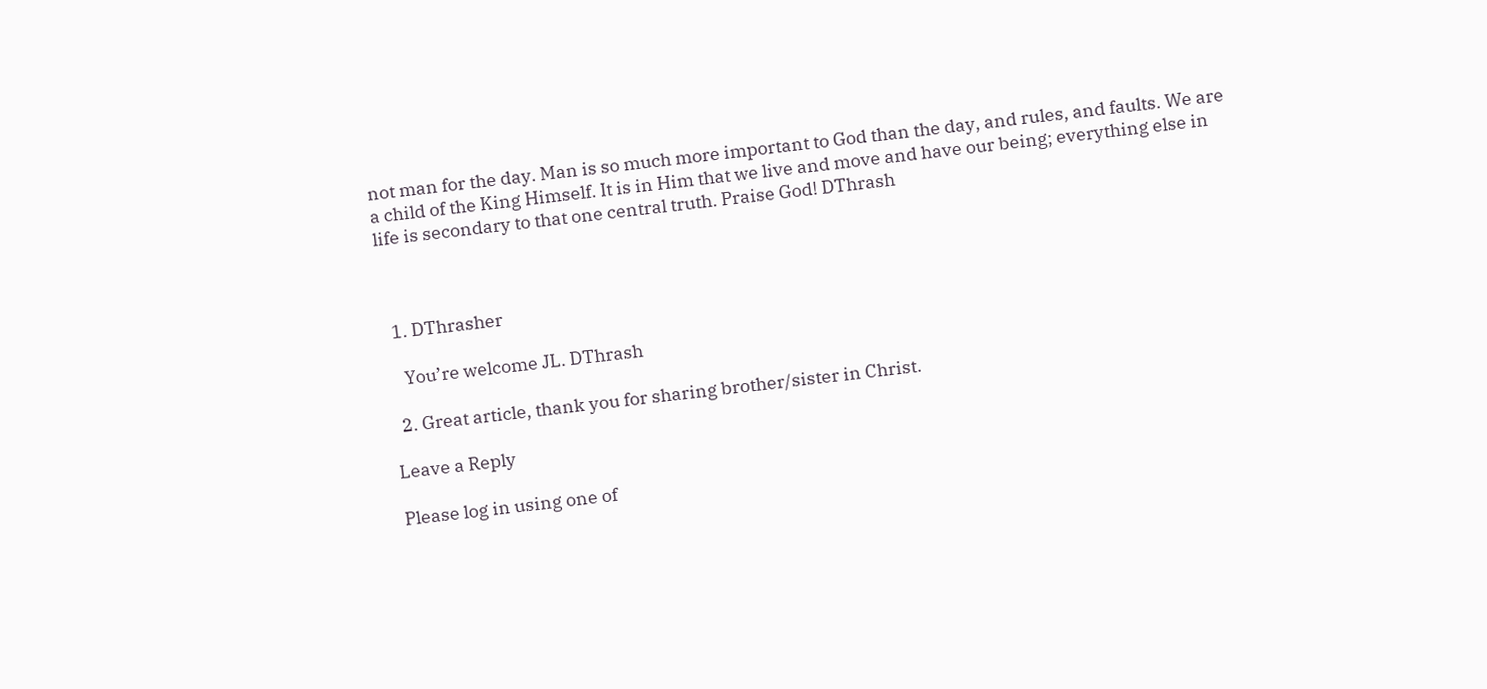not man for the day. Man is so much more important to God than the day, and rules, and faults. We are a child of the King Himself. It is in Him that we live and move and have our being; everything else in life is secondary to that one central truth. Praise God! DThrash



  1. DThrasher

    You’re welcome JL. DThrash

  2. Great article, thank you for sharing brother/sister in Christ.

Leave a Reply

Please log in using one of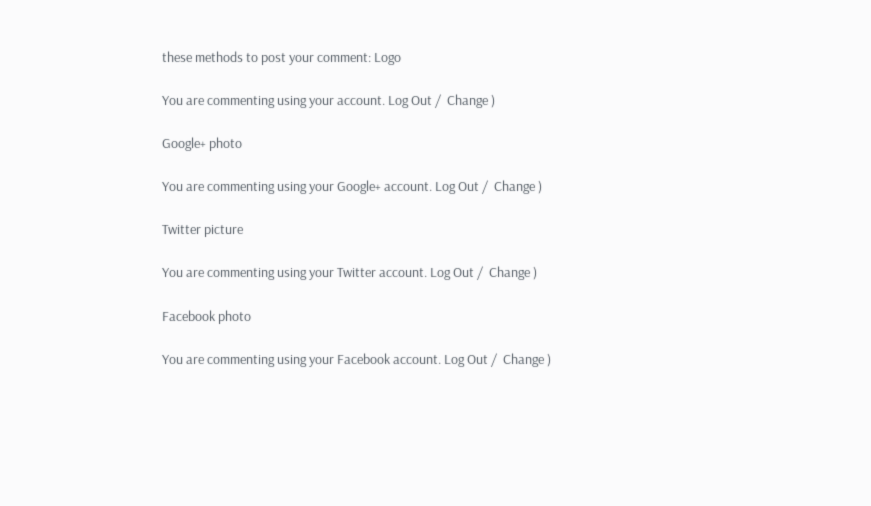these methods to post your comment: Logo

You are commenting using your account. Log Out /  Change )

Google+ photo

You are commenting using your Google+ account. Log Out /  Change )

Twitter picture

You are commenting using your Twitter account. Log Out /  Change )

Facebook photo

You are commenting using your Facebook account. Log Out /  Change )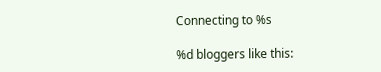Connecting to %s

%d bloggers like this: